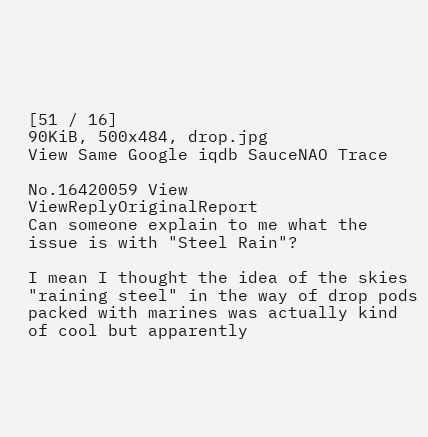[51 / 16]
90KiB, 500x484, drop.jpg
View Same Google iqdb SauceNAO Trace

No.16420059 View ViewReplyOriginalReport
Can someone explain to me what the issue is with "Steel Rain"?

I mean I thought the idea of the skies "raining steel" in the way of drop pods packed with marines was actually kind of cool but apparently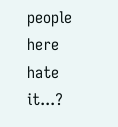people here hate it...?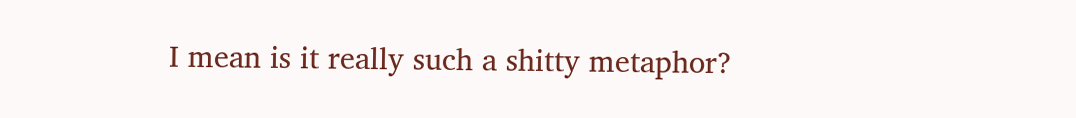I mean is it really such a shitty metaphor?